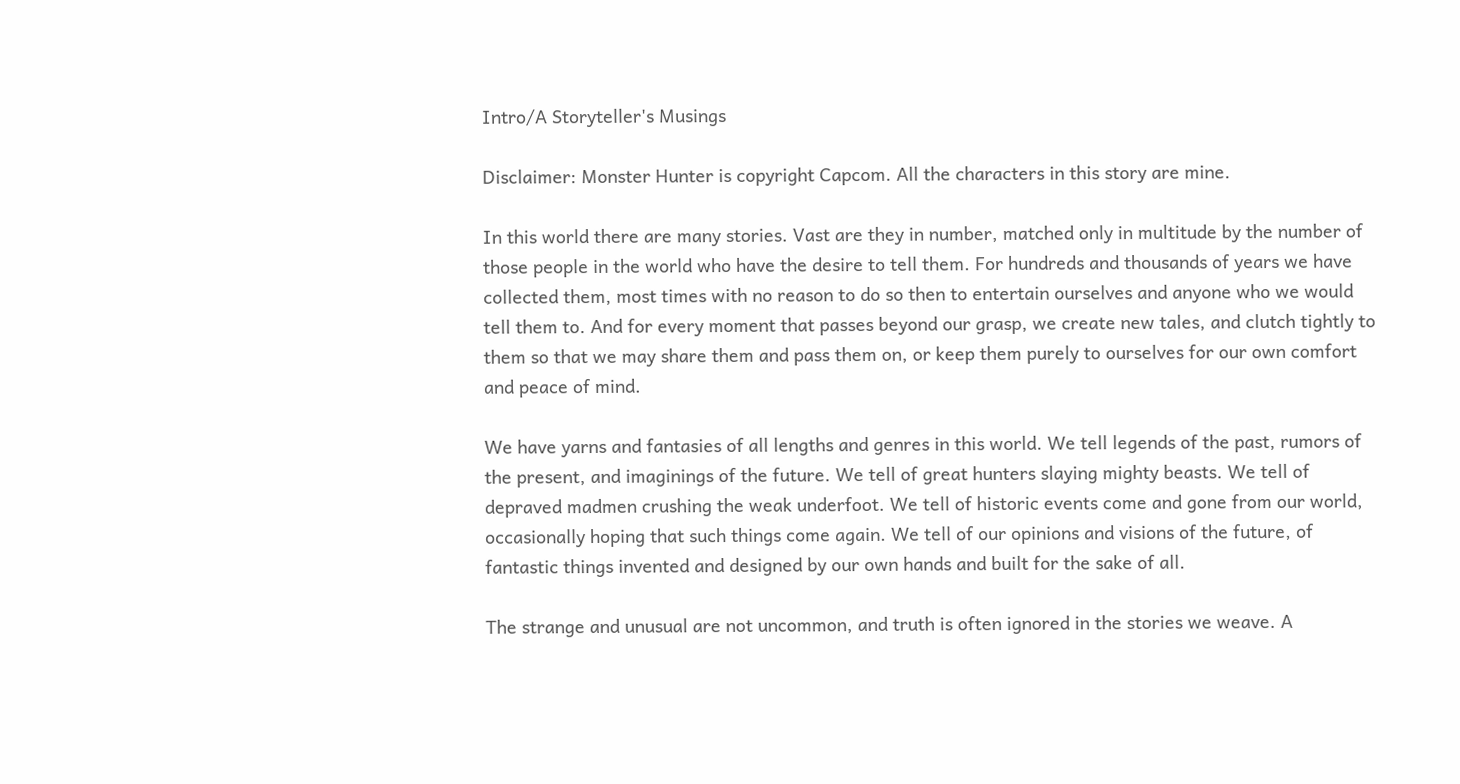Intro/A Storyteller's Musings

Disclaimer: Monster Hunter is copyright Capcom. All the characters in this story are mine.

In this world there are many stories. Vast are they in number, matched only in multitude by the number of those people in the world who have the desire to tell them. For hundreds and thousands of years we have collected them, most times with no reason to do so then to entertain ourselves and anyone who we would tell them to. And for every moment that passes beyond our grasp, we create new tales, and clutch tightly to them so that we may share them and pass them on, or keep them purely to ourselves for our own comfort and peace of mind.

We have yarns and fantasies of all lengths and genres in this world. We tell legends of the past, rumors of the present, and imaginings of the future. We tell of great hunters slaying mighty beasts. We tell of depraved madmen crushing the weak underfoot. We tell of historic events come and gone from our world, occasionally hoping that such things come again. We tell of our opinions and visions of the future, of fantastic things invented and designed by our own hands and built for the sake of all.

The strange and unusual are not uncommon, and truth is often ignored in the stories we weave. A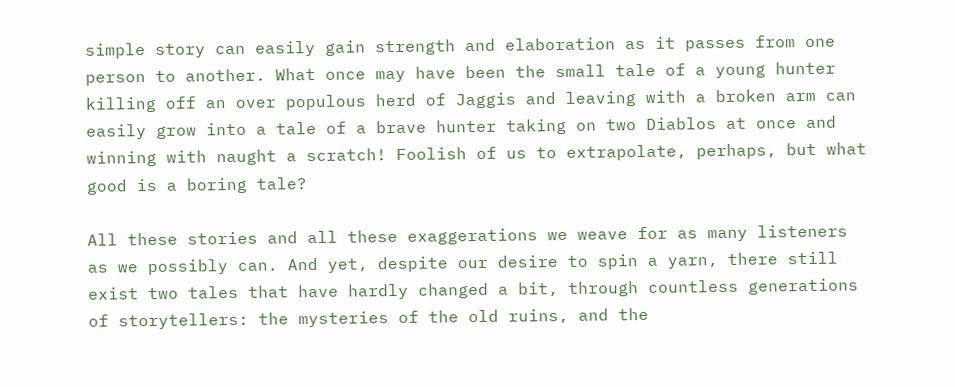simple story can easily gain strength and elaboration as it passes from one person to another. What once may have been the small tale of a young hunter killing off an over populous herd of Jaggis and leaving with a broken arm can easily grow into a tale of a brave hunter taking on two Diablos at once and winning with naught a scratch! Foolish of us to extrapolate, perhaps, but what good is a boring tale?

All these stories and all these exaggerations we weave for as many listeners as we possibly can. And yet, despite our desire to spin a yarn, there still exist two tales that have hardly changed a bit, through countless generations of storytellers: the mysteries of the old ruins, and the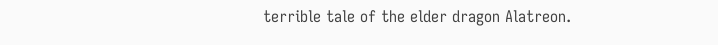terrible tale of the elder dragon Alatreon.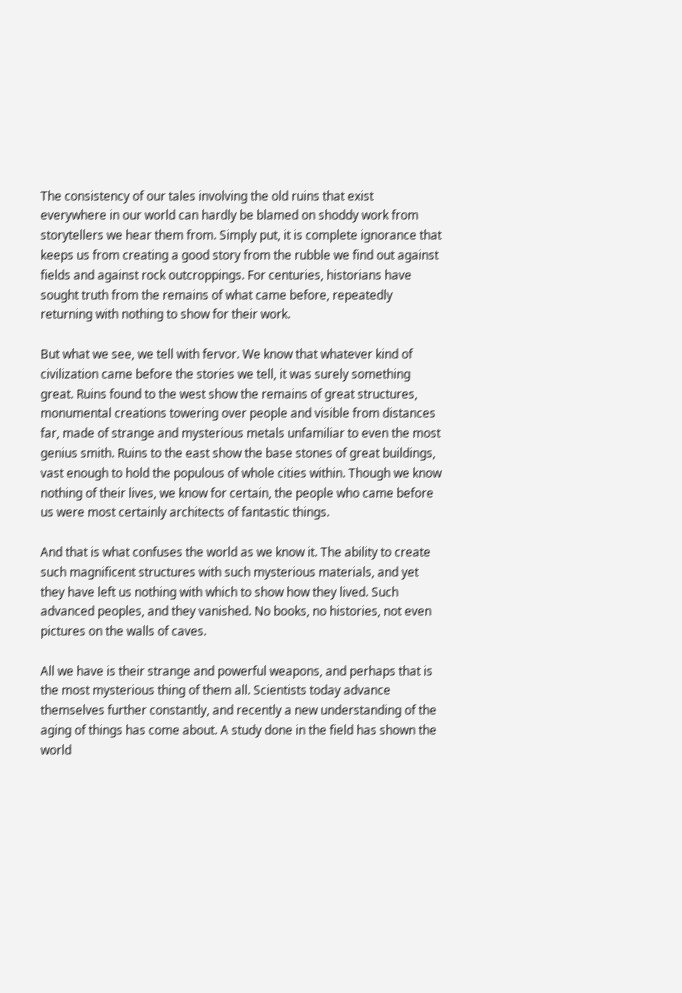The consistency of our tales involving the old ruins that exist everywhere in our world can hardly be blamed on shoddy work from storytellers we hear them from. Simply put, it is complete ignorance that keeps us from creating a good story from the rubble we find out against fields and against rock outcroppings. For centuries, historians have sought truth from the remains of what came before, repeatedly returning with nothing to show for their work.

But what we see, we tell with fervor. We know that whatever kind of civilization came before the stories we tell, it was surely something great. Ruins found to the west show the remains of great structures, monumental creations towering over people and visible from distances far, made of strange and mysterious metals unfamiliar to even the most genius smith. Ruins to the east show the base stones of great buildings, vast enough to hold the populous of whole cities within. Though we know nothing of their lives, we know for certain, the people who came before us were most certainly architects of fantastic things.

And that is what confuses the world as we know it. The ability to create such magnificent structures with such mysterious materials, and yet they have left us nothing with which to show how they lived. Such advanced peoples, and they vanished. No books, no histories, not even pictures on the walls of caves.

All we have is their strange and powerful weapons, and perhaps that is the most mysterious thing of them all. Scientists today advance themselves further constantly, and recently a new understanding of the aging of things has come about. A study done in the field has shown the world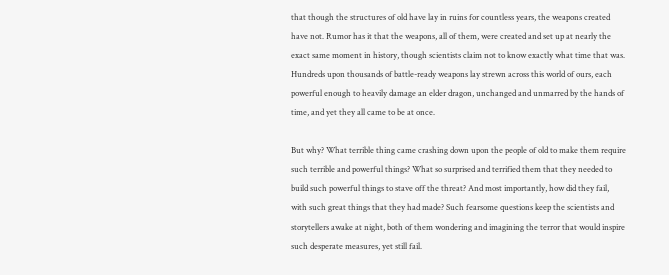that though the structures of old have lay in ruins for countless years, the weapons created have not. Rumor has it that the weapons, all of them, were created and set up at nearly the exact same moment in history, though scientists claim not to know exactly what time that was. Hundreds upon thousands of battle-ready weapons lay strewn across this world of ours, each powerful enough to heavily damage an elder dragon, unchanged and unmarred by the hands of time, and yet they all came to be at once.

But why? What terrible thing came crashing down upon the people of old to make them require such terrible and powerful things? What so surprised and terrified them that they needed to build such powerful things to stave off the threat? And most importantly, how did they fail, with such great things that they had made? Such fearsome questions keep the scientists and storytellers awake at night, both of them wondering and imagining the terror that would inspire such desperate measures, yet still fail.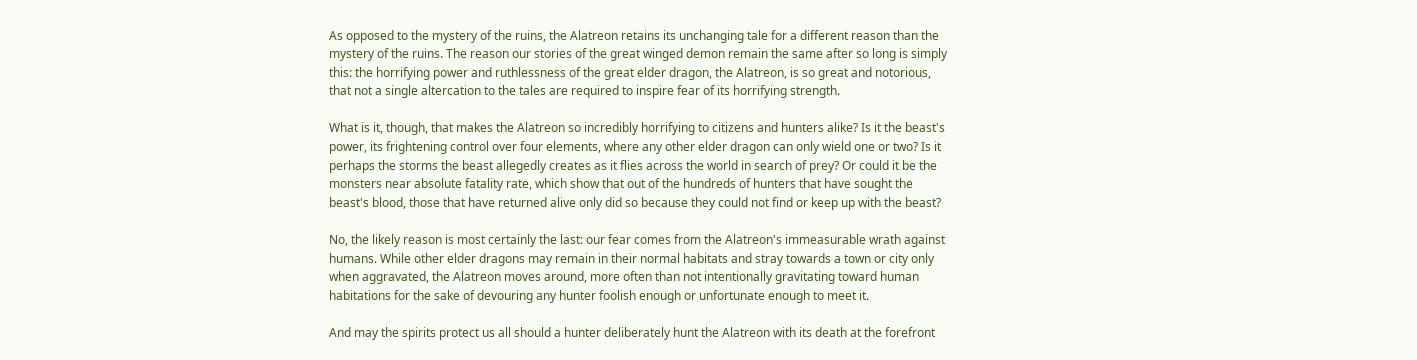As opposed to the mystery of the ruins, the Alatreon retains its unchanging tale for a different reason than the mystery of the ruins. The reason our stories of the great winged demon remain the same after so long is simply this: the horrifying power and ruthlessness of the great elder dragon, the Alatreon, is so great and notorious, that not a single altercation to the tales are required to inspire fear of its horrifying strength.

What is it, though, that makes the Alatreon so incredibly horrifying to citizens and hunters alike? Is it the beast's power, its frightening control over four elements, where any other elder dragon can only wield one or two? Is it perhaps the storms the beast allegedly creates as it flies across the world in search of prey? Or could it be the monsters near absolute fatality rate, which show that out of the hundreds of hunters that have sought the beast's blood, those that have returned alive only did so because they could not find or keep up with the beast?

No, the likely reason is most certainly the last: our fear comes from the Alatreon's immeasurable wrath against humans. While other elder dragons may remain in their normal habitats and stray towards a town or city only when aggravated, the Alatreon moves around, more often than not intentionally gravitating toward human habitations for the sake of devouring any hunter foolish enough or unfortunate enough to meet it.

And may the spirits protect us all should a hunter deliberately hunt the Alatreon with its death at the forefront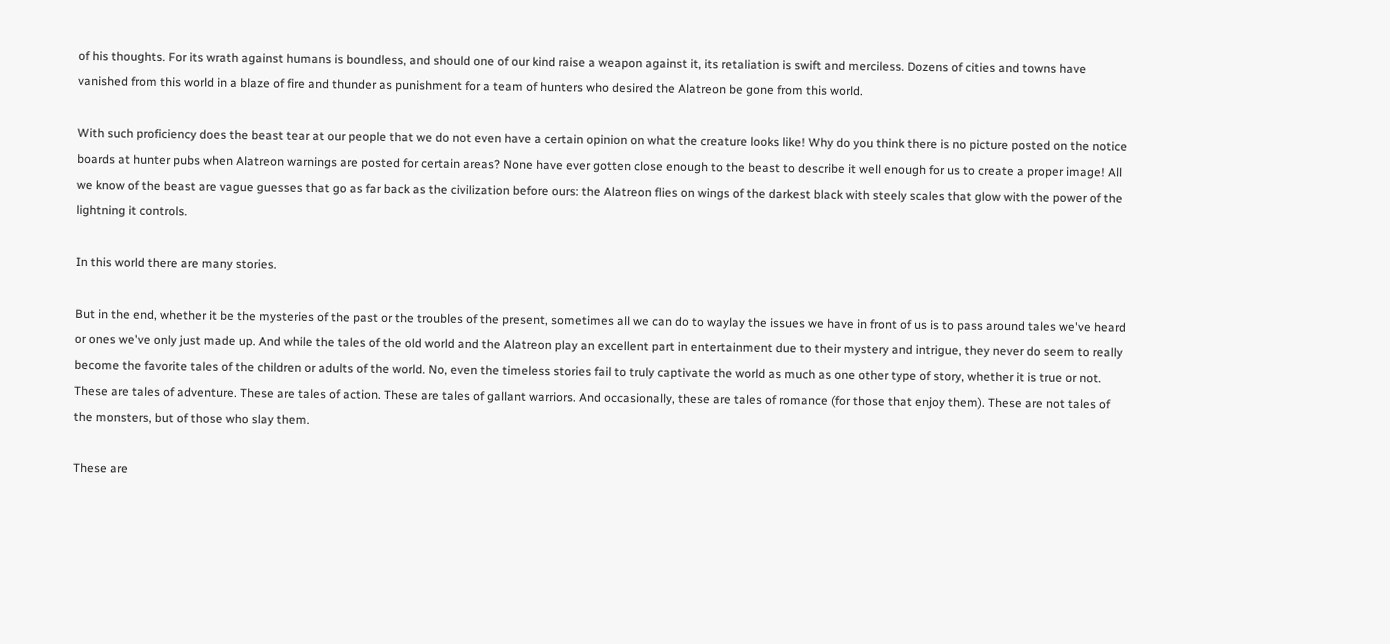of his thoughts. For its wrath against humans is boundless, and should one of our kind raise a weapon against it, its retaliation is swift and merciless. Dozens of cities and towns have vanished from this world in a blaze of fire and thunder as punishment for a team of hunters who desired the Alatreon be gone from this world.

With such proficiency does the beast tear at our people that we do not even have a certain opinion on what the creature looks like! Why do you think there is no picture posted on the notice boards at hunter pubs when Alatreon warnings are posted for certain areas? None have ever gotten close enough to the beast to describe it well enough for us to create a proper image! All we know of the beast are vague guesses that go as far back as the civilization before ours: the Alatreon flies on wings of the darkest black with steely scales that glow with the power of the lightning it controls.

In this world there are many stories.

But in the end, whether it be the mysteries of the past or the troubles of the present, sometimes all we can do to waylay the issues we have in front of us is to pass around tales we've heard or ones we've only just made up. And while the tales of the old world and the Alatreon play an excellent part in entertainment due to their mystery and intrigue, they never do seem to really become the favorite tales of the children or adults of the world. No, even the timeless stories fail to truly captivate the world as much as one other type of story, whether it is true or not. These are tales of adventure. These are tales of action. These are tales of gallant warriors. And occasionally, these are tales of romance (for those that enjoy them). These are not tales of the monsters, but of those who slay them.

These are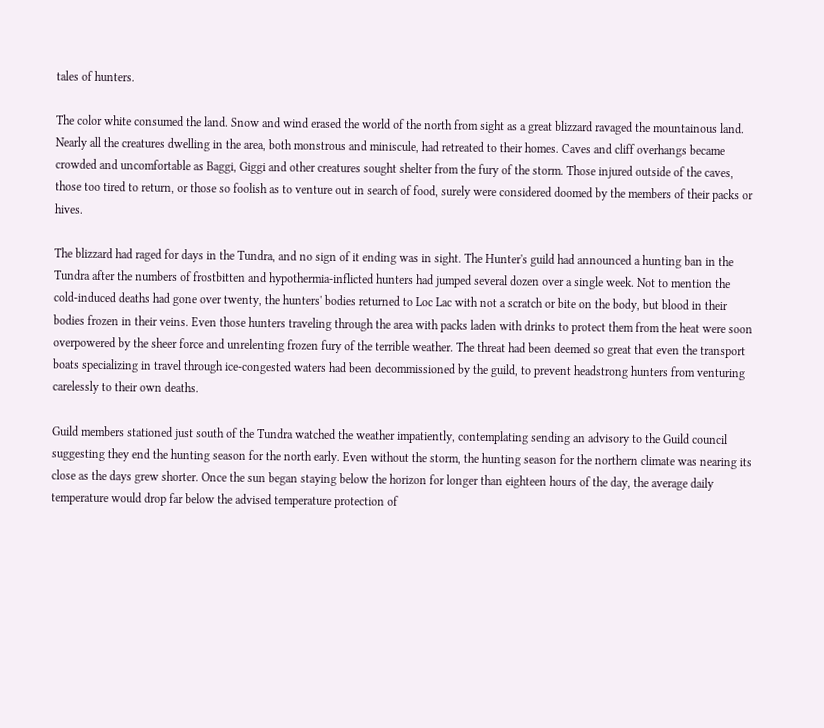tales of hunters.

The color white consumed the land. Snow and wind erased the world of the north from sight as a great blizzard ravaged the mountainous land. Nearly all the creatures dwelling in the area, both monstrous and miniscule, had retreated to their homes. Caves and cliff overhangs became crowded and uncomfortable as Baggi, Giggi and other creatures sought shelter from the fury of the storm. Those injured outside of the caves, those too tired to return, or those so foolish as to venture out in search of food, surely were considered doomed by the members of their packs or hives.

The blizzard had raged for days in the Tundra, and no sign of it ending was in sight. The Hunter's guild had announced a hunting ban in the Tundra after the numbers of frostbitten and hypothermia-inflicted hunters had jumped several dozen over a single week. Not to mention the cold-induced deaths had gone over twenty, the hunters' bodies returned to Loc Lac with not a scratch or bite on the body, but blood in their bodies frozen in their veins. Even those hunters traveling through the area with packs laden with drinks to protect them from the heat were soon overpowered by the sheer force and unrelenting frozen fury of the terrible weather. The threat had been deemed so great that even the transport boats specializing in travel through ice-congested waters had been decommissioned by the guild, to prevent headstrong hunters from venturing carelessly to their own deaths.

Guild members stationed just south of the Tundra watched the weather impatiently, contemplating sending an advisory to the Guild council suggesting they end the hunting season for the north early. Even without the storm, the hunting season for the northern climate was nearing its close as the days grew shorter. Once the sun began staying below the horizon for longer than eighteen hours of the day, the average daily temperature would drop far below the advised temperature protection of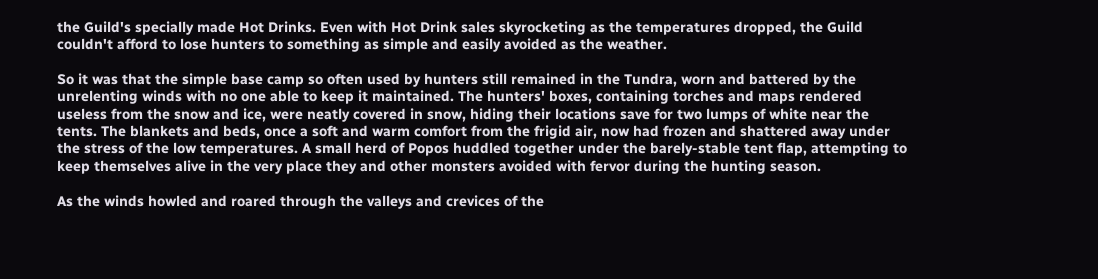the Guild's specially made Hot Drinks. Even with Hot Drink sales skyrocketing as the temperatures dropped, the Guild couldn't afford to lose hunters to something as simple and easily avoided as the weather.

So it was that the simple base camp so often used by hunters still remained in the Tundra, worn and battered by the unrelenting winds with no one able to keep it maintained. The hunters' boxes, containing torches and maps rendered useless from the snow and ice, were neatly covered in snow, hiding their locations save for two lumps of white near the tents. The blankets and beds, once a soft and warm comfort from the frigid air, now had frozen and shattered away under the stress of the low temperatures. A small herd of Popos huddled together under the barely-stable tent flap, attempting to keep themselves alive in the very place they and other monsters avoided with fervor during the hunting season.

As the winds howled and roared through the valleys and crevices of the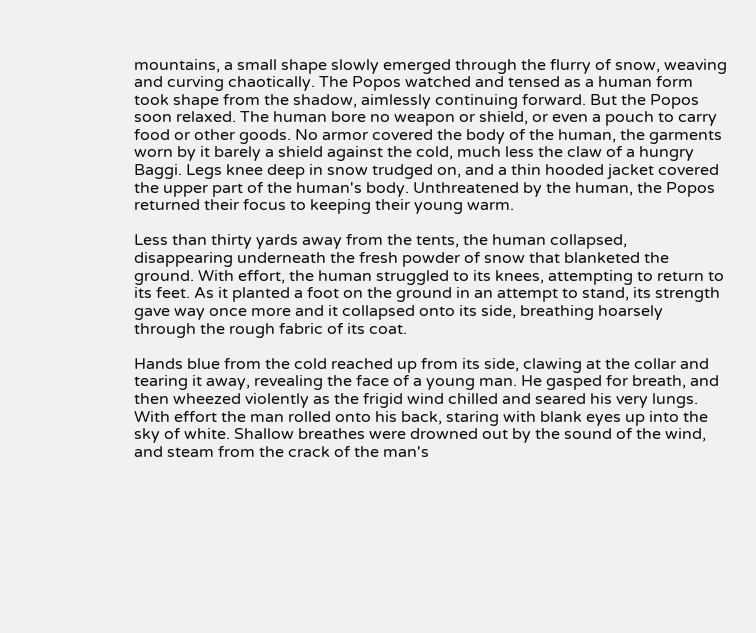mountains, a small shape slowly emerged through the flurry of snow, weaving and curving chaotically. The Popos watched and tensed as a human form took shape from the shadow, aimlessly continuing forward. But the Popos soon relaxed. The human bore no weapon or shield, or even a pouch to carry food or other goods. No armor covered the body of the human, the garments worn by it barely a shield against the cold, much less the claw of a hungry Baggi. Legs knee deep in snow trudged on, and a thin hooded jacket covered the upper part of the human's body. Unthreatened by the human, the Popos returned their focus to keeping their young warm.

Less than thirty yards away from the tents, the human collapsed, disappearing underneath the fresh powder of snow that blanketed the ground. With effort, the human struggled to its knees, attempting to return to its feet. As it planted a foot on the ground in an attempt to stand, its strength gave way once more and it collapsed onto its side, breathing hoarsely through the rough fabric of its coat.

Hands blue from the cold reached up from its side, clawing at the collar and tearing it away, revealing the face of a young man. He gasped for breath, and then wheezed violently as the frigid wind chilled and seared his very lungs. With effort the man rolled onto his back, staring with blank eyes up into the sky of white. Shallow breathes were drowned out by the sound of the wind, and steam from the crack of the man's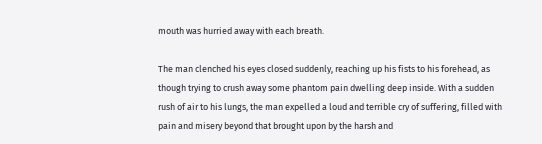mouth was hurried away with each breath.

The man clenched his eyes closed suddenly, reaching up his fists to his forehead, as though trying to crush away some phantom pain dwelling deep inside. With a sudden rush of air to his lungs, the man expelled a loud and terrible cry of suffering, filled with pain and misery beyond that brought upon by the harsh and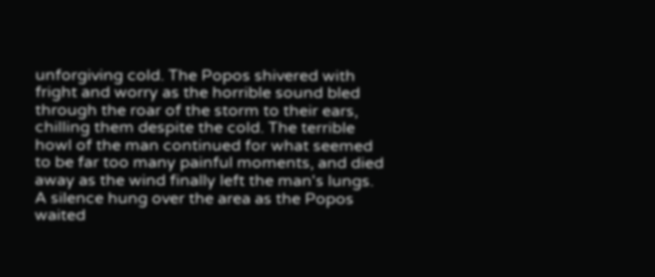unforgiving cold. The Popos shivered with fright and worry as the horrible sound bled through the roar of the storm to their ears, chilling them despite the cold. The terrible howl of the man continued for what seemed to be far too many painful moments, and died away as the wind finally left the man's lungs. A silence hung over the area as the Popos waited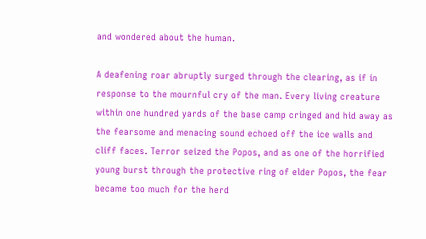and wondered about the human.

A deafening roar abruptly surged through the clearing, as if in response to the mournful cry of the man. Every living creature within one hundred yards of the base camp cringed and hid away as the fearsome and menacing sound echoed off the ice walls and cliff faces. Terror seized the Popos, and as one of the horrified young burst through the protective ring of elder Popos, the fear became too much for the herd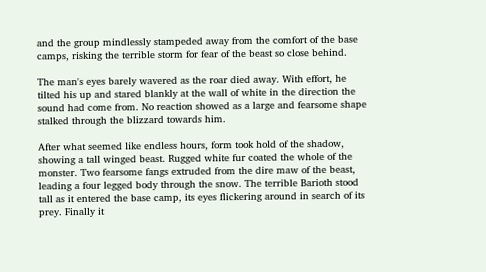and the group mindlessly stampeded away from the comfort of the base camps, risking the terrible storm for fear of the beast so close behind.

The man's eyes barely wavered as the roar died away. With effort, he tilted his up and stared blankly at the wall of white in the direction the sound had come from. No reaction showed as a large and fearsome shape stalked through the blizzard towards him.

After what seemed like endless hours, form took hold of the shadow, showing a tall winged beast. Rugged white fur coated the whole of the monster. Two fearsome fangs extruded from the dire maw of the beast, leading a four legged body through the snow. The terrible Barioth stood tall as it entered the base camp, its eyes flickering around in search of its prey. Finally it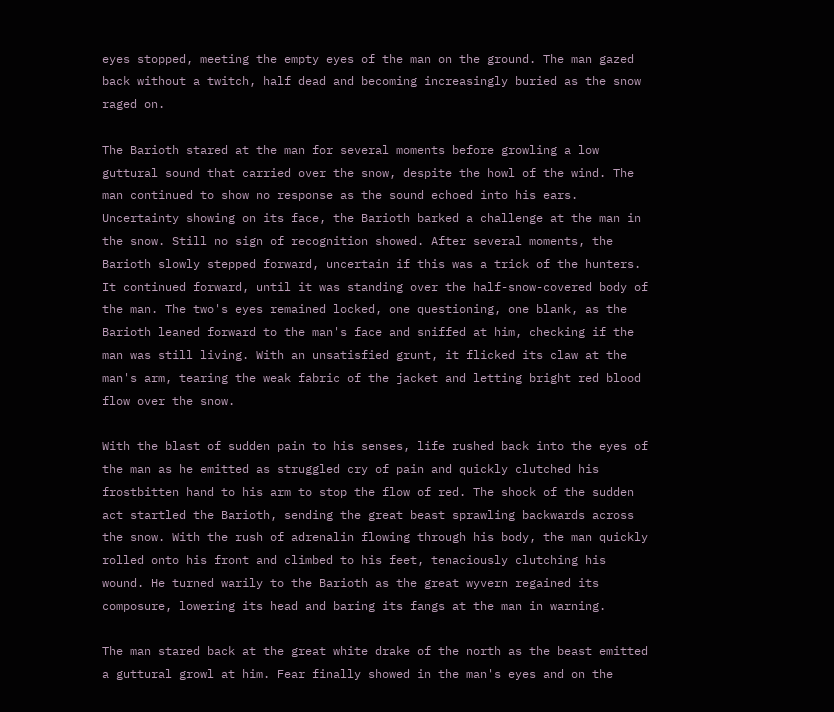eyes stopped, meeting the empty eyes of the man on the ground. The man gazed back without a twitch, half dead and becoming increasingly buried as the snow raged on.

The Barioth stared at the man for several moments before growling a low guttural sound that carried over the snow, despite the howl of the wind. The man continued to show no response as the sound echoed into his ears. Uncertainty showing on its face, the Barioth barked a challenge at the man in the snow. Still no sign of recognition showed. After several moments, the Barioth slowly stepped forward, uncertain if this was a trick of the hunters. It continued forward, until it was standing over the half-snow-covered body of the man. The two's eyes remained locked, one questioning, one blank, as the Barioth leaned forward to the man's face and sniffed at him, checking if the man was still living. With an unsatisfied grunt, it flicked its claw at the man's arm, tearing the weak fabric of the jacket and letting bright red blood flow over the snow.

With the blast of sudden pain to his senses, life rushed back into the eyes of the man as he emitted as struggled cry of pain and quickly clutched his frostbitten hand to his arm to stop the flow of red. The shock of the sudden act startled the Barioth, sending the great beast sprawling backwards across the snow. With the rush of adrenalin flowing through his body, the man quickly rolled onto his front and climbed to his feet, tenaciously clutching his wound. He turned warily to the Barioth as the great wyvern regained its composure, lowering its head and baring its fangs at the man in warning.

The man stared back at the great white drake of the north as the beast emitted a guttural growl at him. Fear finally showed in the man's eyes and on the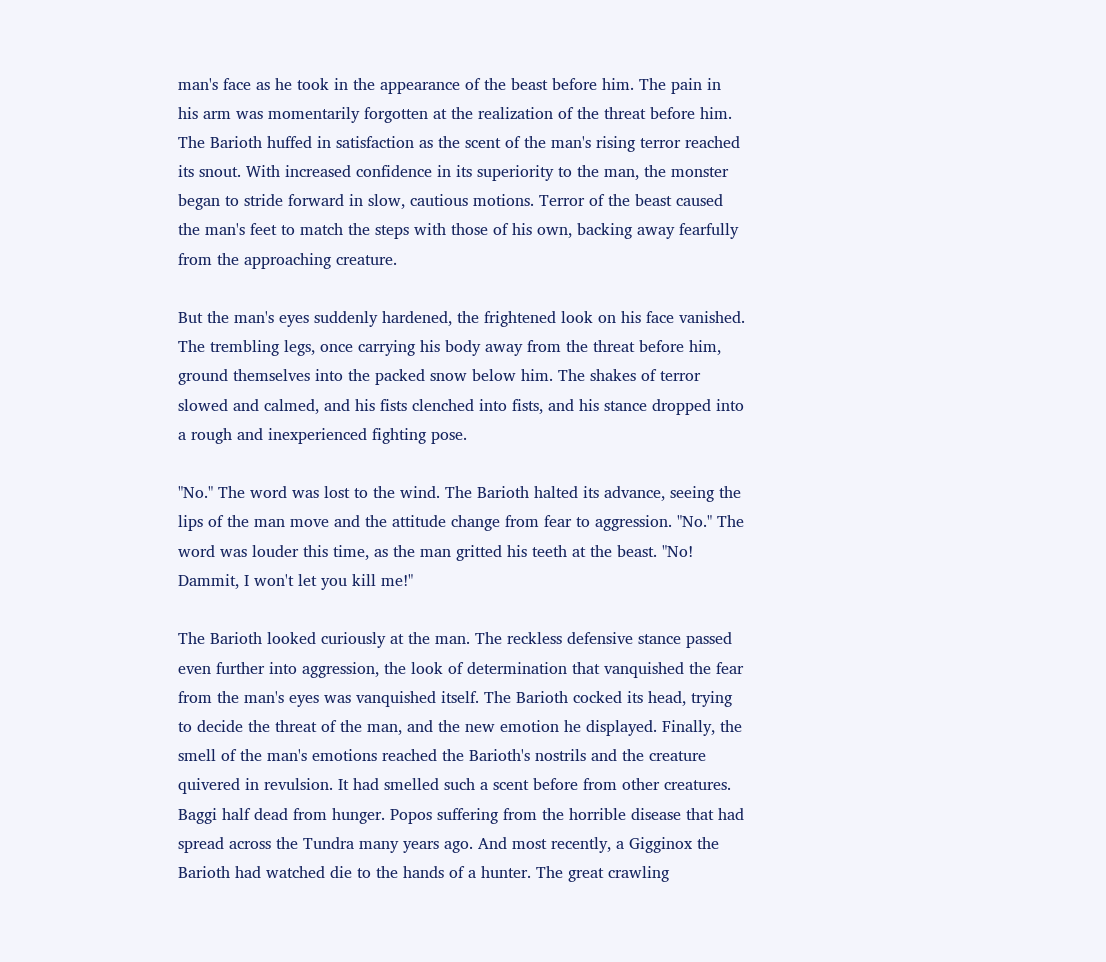man's face as he took in the appearance of the beast before him. The pain in his arm was momentarily forgotten at the realization of the threat before him. The Barioth huffed in satisfaction as the scent of the man's rising terror reached its snout. With increased confidence in its superiority to the man, the monster began to stride forward in slow, cautious motions. Terror of the beast caused the man's feet to match the steps with those of his own, backing away fearfully from the approaching creature.

But the man's eyes suddenly hardened, the frightened look on his face vanished. The trembling legs, once carrying his body away from the threat before him, ground themselves into the packed snow below him. The shakes of terror slowed and calmed, and his fists clenched into fists, and his stance dropped into a rough and inexperienced fighting pose.

"No." The word was lost to the wind. The Barioth halted its advance, seeing the lips of the man move and the attitude change from fear to aggression. "No." The word was louder this time, as the man gritted his teeth at the beast. "No! Dammit, I won't let you kill me!"

The Barioth looked curiously at the man. The reckless defensive stance passed even further into aggression, the look of determination that vanquished the fear from the man's eyes was vanquished itself. The Barioth cocked its head, trying to decide the threat of the man, and the new emotion he displayed. Finally, the smell of the man's emotions reached the Barioth's nostrils and the creature quivered in revulsion. It had smelled such a scent before from other creatures. Baggi half dead from hunger. Popos suffering from the horrible disease that had spread across the Tundra many years ago. And most recently, a Gigginox the Barioth had watched die to the hands of a hunter. The great crawling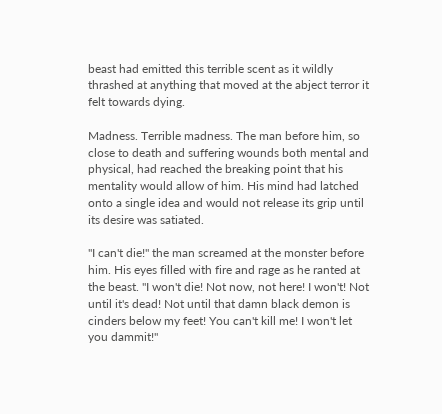beast had emitted this terrible scent as it wildly thrashed at anything that moved at the abject terror it felt towards dying.

Madness. Terrible madness. The man before him, so close to death and suffering wounds both mental and physical, had reached the breaking point that his mentality would allow of him. His mind had latched onto a single idea and would not release its grip until its desire was satiated.

"I can't die!" the man screamed at the monster before him. His eyes filled with fire and rage as he ranted at the beast. "I won't die! Not now, not here! I won't! Not until it's dead! Not until that damn black demon is cinders below my feet! You can't kill me! I won't let you dammit!"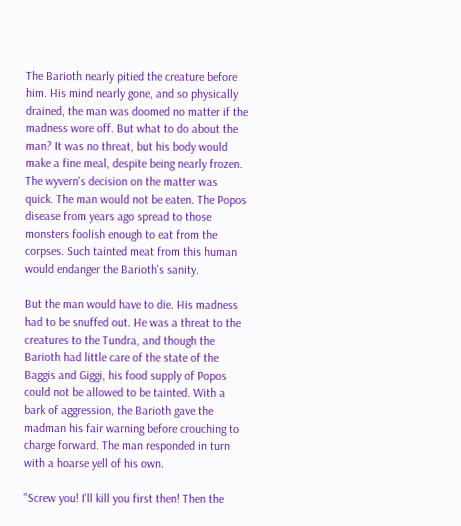The Barioth nearly pitied the creature before him. His mind nearly gone, and so physically drained, the man was doomed no matter if the madness wore off. But what to do about the man? It was no threat, but his body would make a fine meal, despite being nearly frozen. The wyvern's decision on the matter was quick. The man would not be eaten. The Popos disease from years ago spread to those monsters foolish enough to eat from the corpses. Such tainted meat from this human would endanger the Barioth's sanity.

But the man would have to die. His madness had to be snuffed out. He was a threat to the creatures to the Tundra, and though the Barioth had little care of the state of the Baggis and Giggi, his food supply of Popos could not be allowed to be tainted. With a bark of aggression, the Barioth gave the madman his fair warning before crouching to charge forward. The man responded in turn with a hoarse yell of his own.

"Screw you! I'll kill you first then! Then the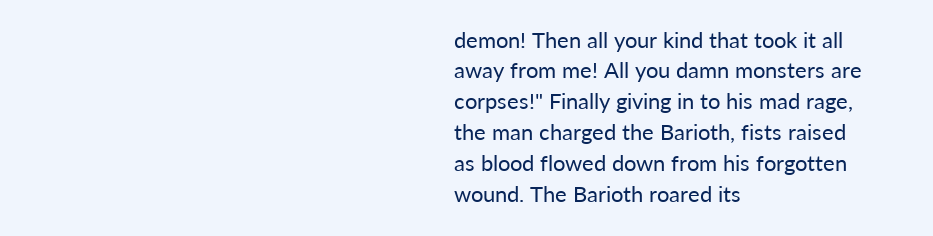demon! Then all your kind that took it all away from me! All you damn monsters are corpses!" Finally giving in to his mad rage, the man charged the Barioth, fists raised as blood flowed down from his forgotten wound. The Barioth roared its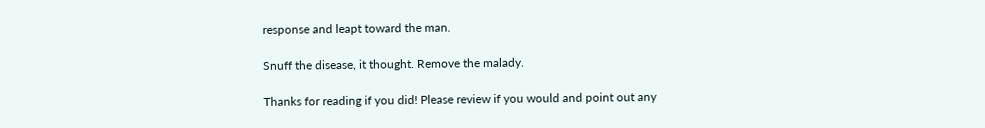response and leapt toward the man.

Snuff the disease, it thought. Remove the malady.

Thanks for reading if you did! Please review if you would and point out any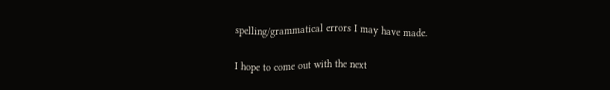spelling/grammatical errors I may have made.

I hope to come out with the next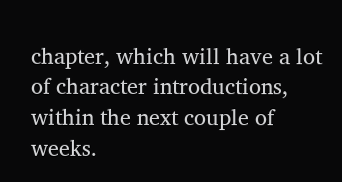chapter, which will have a lot of character introductions, within the next couple of weeks.